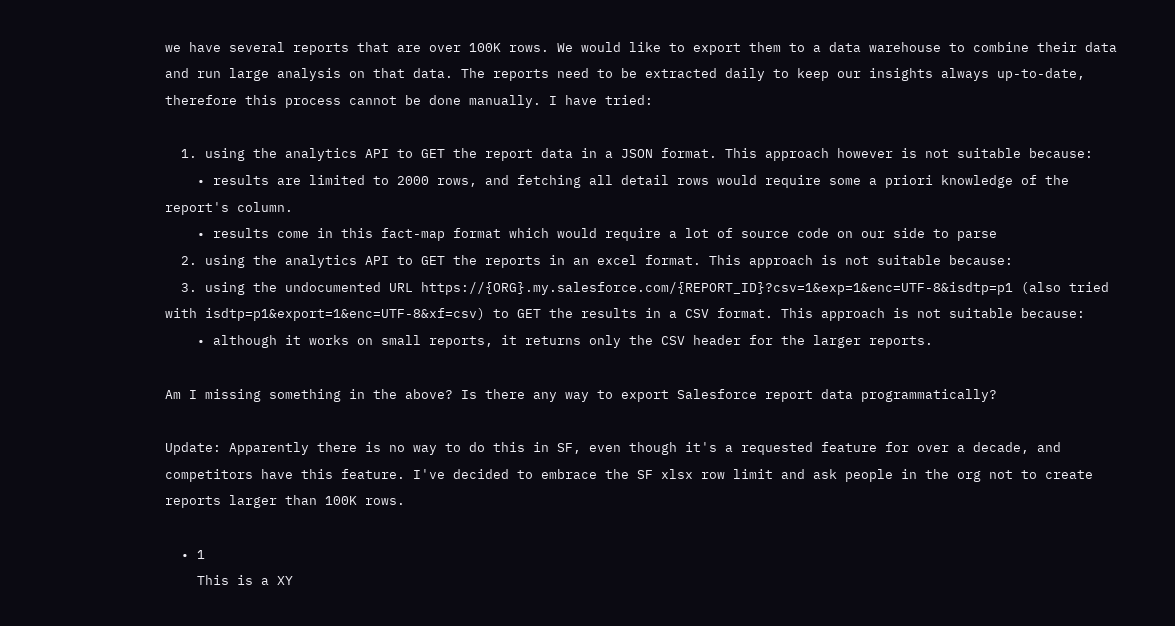we have several reports that are over 100K rows. We would like to export them to a data warehouse to combine their data and run large analysis on that data. The reports need to be extracted daily to keep our insights always up-to-date, therefore this process cannot be done manually. I have tried:

  1. using the analytics API to GET the report data in a JSON format. This approach however is not suitable because:
    • results are limited to 2000 rows, and fetching all detail rows would require some a priori knowledge of the report's column.
    • results come in this fact-map format which would require a lot of source code on our side to parse
  2. using the analytics API to GET the reports in an excel format. This approach is not suitable because:
  3. using the undocumented URL https://{ORG}.my.salesforce.com/{REPORT_ID}?csv=1&exp=1&enc=UTF-8&isdtp=p1 (also tried with isdtp=p1&export=1&enc=UTF-8&xf=csv) to GET the results in a CSV format. This approach is not suitable because:
    • although it works on small reports, it returns only the CSV header for the larger reports.

Am I missing something in the above? Is there any way to export Salesforce report data programmatically?

Update: Apparently there is no way to do this in SF, even though it's a requested feature for over a decade, and competitors have this feature. I've decided to embrace the SF xlsx row limit and ask people in the org not to create reports larger than 100K rows.

  • 1
    This is a XY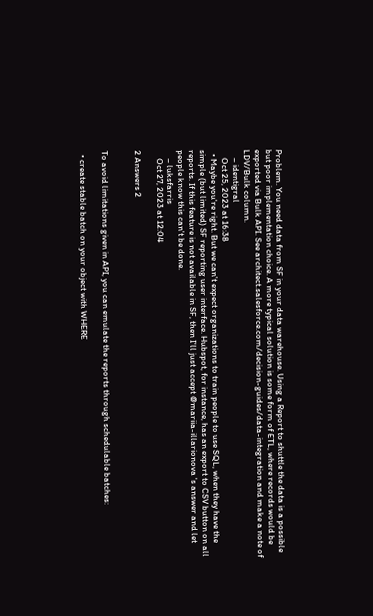Problem. You need data from SF in your data warehouse. Using a Report to shuttle the data is a possible but poor implementation choice. A more typical solution is some form of ETL, where records would be exported via Bulk API. See architect.salesforce.com/decision-guides/data-integration and make a note of LDV/Bulk column.
    – identigral
    Oct 25, 2023 at 16:38
  • Maybe you're right. But we can't expect organizations to train people to use SQL, when they have the simple (but limited) SF reporting user interface. Hubspot, for instance, has an export to CSV button on all reports. If this feature is not available in SF, then I'll just accept @mariia-illarionova 's answer and let people know this can't be done.
    – luksfarris
    Oct 27, 2023 at 12:04

2 Answers 2


To avoid limitations given in API, you can emulate the reports through schedulable batches:

  • create stable batch on your object with WHERE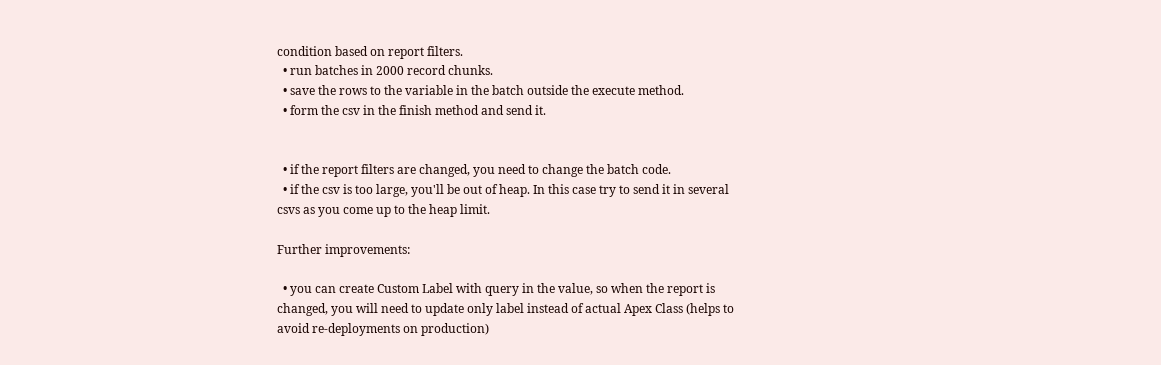condition based on report filters.
  • run batches in 2000 record chunks.
  • save the rows to the variable in the batch outside the execute method.
  • form the csv in the finish method and send it.


  • if the report filters are changed, you need to change the batch code.
  • if the csv is too large, you'll be out of heap. In this case try to send it in several csvs as you come up to the heap limit.

Further improvements:

  • you can create Custom Label with query in the value, so when the report is changed, you will need to update only label instead of actual Apex Class (helps to avoid re-deployments on production)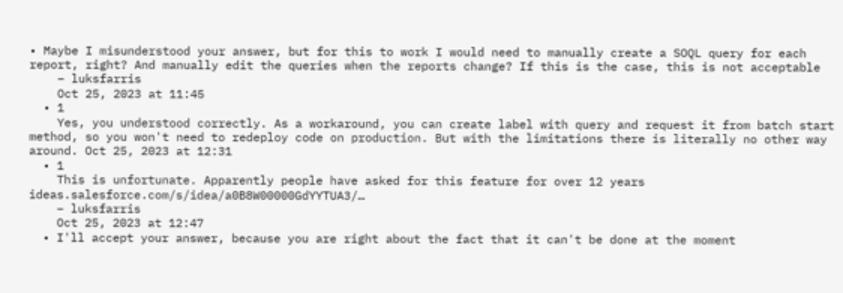• Maybe I misunderstood your answer, but for this to work I would need to manually create a SOQL query for each report, right? And manually edit the queries when the reports change? If this is the case, this is not acceptable
    – luksfarris
    Oct 25, 2023 at 11:45
  • 1
    Yes, you understood correctly. As a workaround, you can create label with query and request it from batch start method, so you won't need to redeploy code on production. But with the limitations there is literally no other way around. Oct 25, 2023 at 12:31
  • 1
    This is unfortunate. Apparently people have asked for this feature for over 12 years ideas.salesforce.com/s/idea/a0B8W00000GdYYTUA3/…
    – luksfarris
    Oct 25, 2023 at 12:47
  • I'll accept your answer, because you are right about the fact that it can't be done at the moment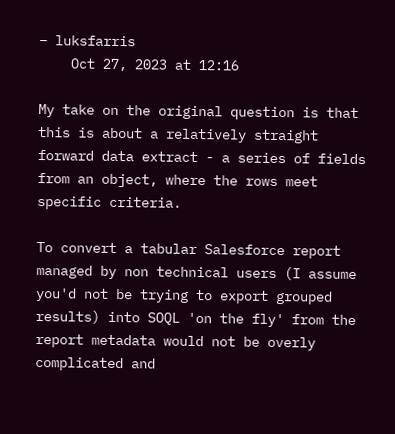– luksfarris
    Oct 27, 2023 at 12:16

My take on the original question is that this is about a relatively straight forward data extract - a series of fields from an object, where the rows meet specific criteria.

To convert a tabular Salesforce report managed by non technical users (I assume you'd not be trying to export grouped results) into SOQL 'on the fly' from the report metadata would not be overly complicated and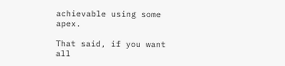achievable using some apex.

That said, if you want all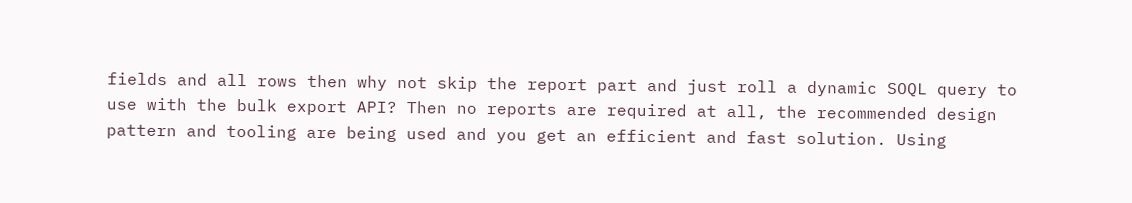fields and all rows then why not skip the report part and just roll a dynamic SOQL query to use with the bulk export API? Then no reports are required at all, the recommended design pattern and tooling are being used and you get an efficient and fast solution. Using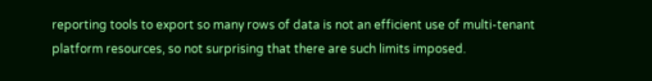reporting tools to export so many rows of data is not an efficient use of multi-tenant platform resources, so not surprising that there are such limits imposed.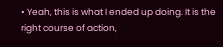• Yeah, this is what I ended up doing. It is the right course of action,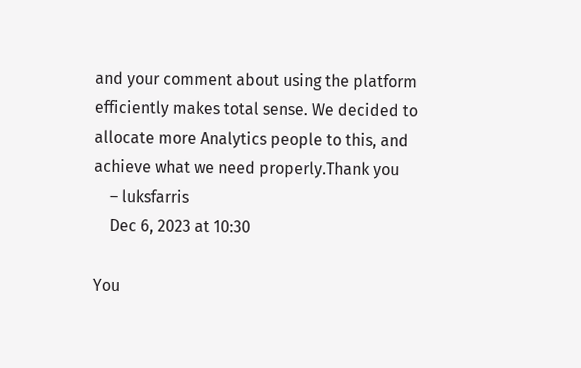and your comment about using the platform efficiently makes total sense. We decided to allocate more Analytics people to this, and achieve what we need properly.Thank you
    – luksfarris
    Dec 6, 2023 at 10:30

You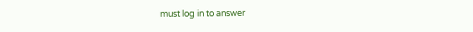must log in to answer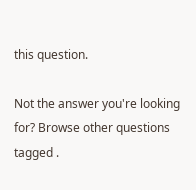this question.

Not the answer you're looking for? Browse other questions tagged .